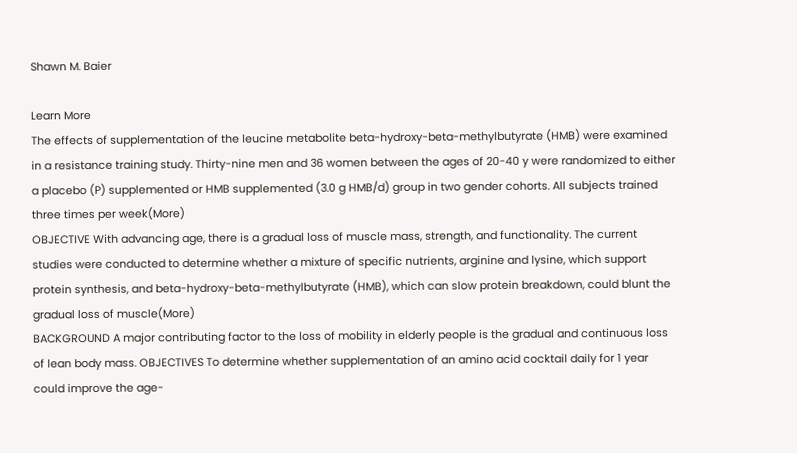Shawn M. Baier

Learn More
The effects of supplementation of the leucine metabolite beta-hydroxy-beta-methylbutyrate (HMB) were examined in a resistance training study. Thirty-nine men and 36 women between the ages of 20-40 y were randomized to either a placebo (P) supplemented or HMB supplemented (3.0 g HMB/d) group in two gender cohorts. All subjects trained three times per week(More)
OBJECTIVE With advancing age, there is a gradual loss of muscle mass, strength, and functionality. The current studies were conducted to determine whether a mixture of specific nutrients, arginine and lysine, which support protein synthesis, and beta-hydroxy-beta-methylbutyrate (HMB), which can slow protein breakdown, could blunt the gradual loss of muscle(More)
BACKGROUND A major contributing factor to the loss of mobility in elderly people is the gradual and continuous loss of lean body mass. OBJECTIVES To determine whether supplementation of an amino acid cocktail daily for 1 year could improve the age-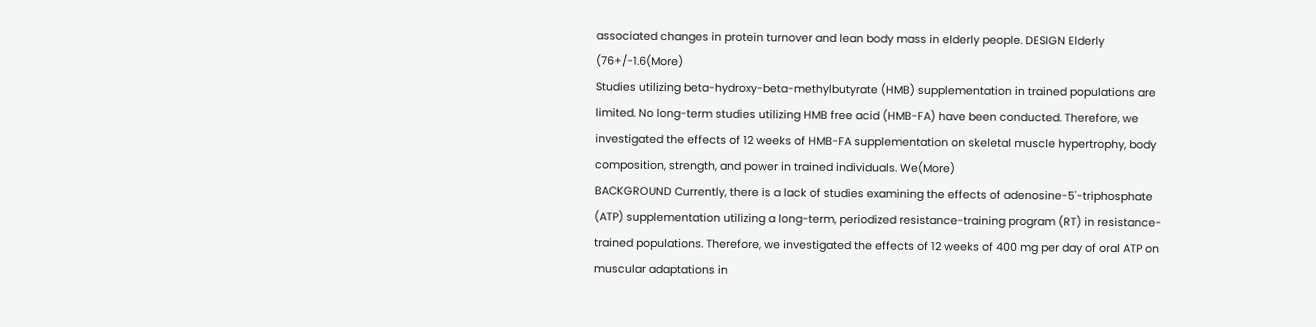associated changes in protein turnover and lean body mass in elderly people. DESIGN Elderly (76+/-1.6(More)
Studies utilizing beta-hydroxy-beta-methylbutyrate (HMB) supplementation in trained populations are limited. No long-term studies utilizing HMB free acid (HMB-FA) have been conducted. Therefore, we investigated the effects of 12 weeks of HMB-FA supplementation on skeletal muscle hypertrophy, body composition, strength, and power in trained individuals. We(More)
BACKGROUND Currently, there is a lack of studies examining the effects of adenosine-5'-triphosphate (ATP) supplementation utilizing a long-term, periodized resistance-training program (RT) in resistance-trained populations. Therefore, we investigated the effects of 12 weeks of 400 mg per day of oral ATP on muscular adaptations in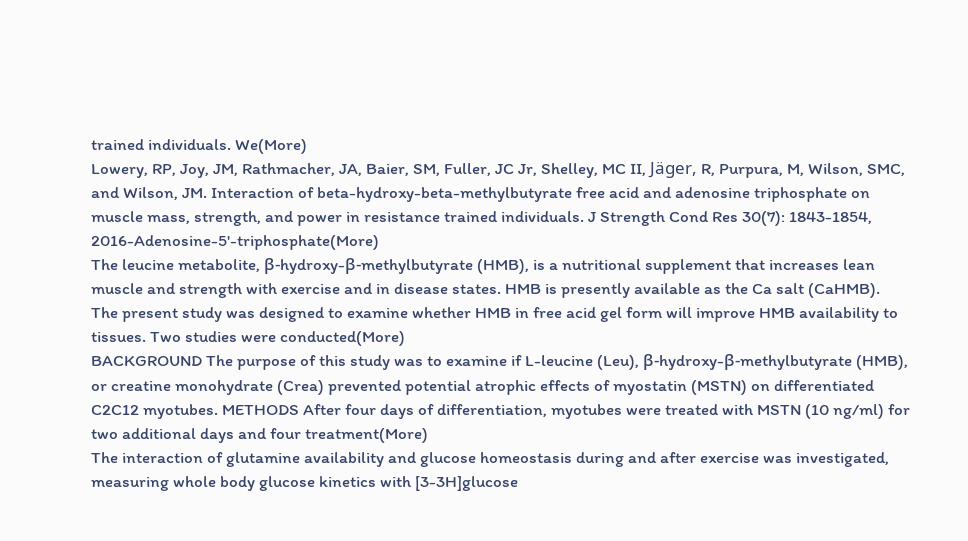trained individuals. We(More)
Lowery, RP, Joy, JM, Rathmacher, JA, Baier, SM, Fuller, JC Jr, Shelley, MC II, Jäger, R, Purpura, M, Wilson, SMC, and Wilson, JM. Interaction of beta-hydroxy-beta-methylbutyrate free acid and adenosine triphosphate on muscle mass, strength, and power in resistance trained individuals. J Strength Cond Res 30(7): 1843-1854, 2016-Adenosine-5'-triphosphate(More)
The leucine metabolite, β-hydroxy-β-methylbutyrate (HMB), is a nutritional supplement that increases lean muscle and strength with exercise and in disease states. HMB is presently available as the Ca salt (CaHMB). The present study was designed to examine whether HMB in free acid gel form will improve HMB availability to tissues. Two studies were conducted(More)
BACKGROUND The purpose of this study was to examine if L-leucine (Leu), β-hydroxy-β-methylbutyrate (HMB), or creatine monohydrate (Crea) prevented potential atrophic effects of myostatin (MSTN) on differentiated C2C12 myotubes. METHODS After four days of differentiation, myotubes were treated with MSTN (10 ng/ml) for two additional days and four treatment(More)
The interaction of glutamine availability and glucose homeostasis during and after exercise was investigated, measuring whole body glucose kinetics with [3-3H]glucose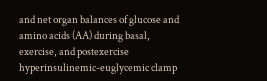and net organ balances of glucose and amino acids (AA) during basal, exercise, and postexercise hyperinsulinemic-euglycemic clamp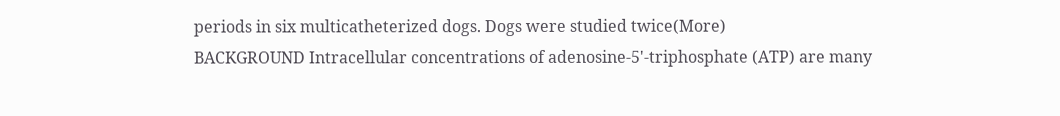periods in six multicatheterized dogs. Dogs were studied twice(More)
BACKGROUND Intracellular concentrations of adenosine-5'-triphosphate (ATP) are many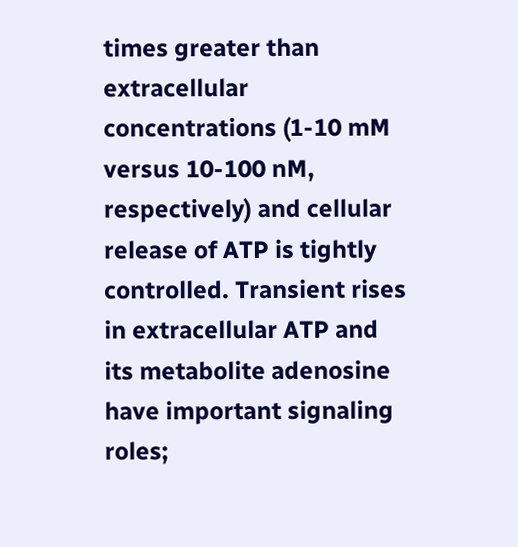times greater than extracellular concentrations (1-10 mM versus 10-100 nM, respectively) and cellular release of ATP is tightly controlled. Transient rises in extracellular ATP and its metabolite adenosine have important signaling roles;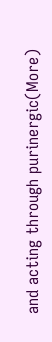and acting through purinergic(More)